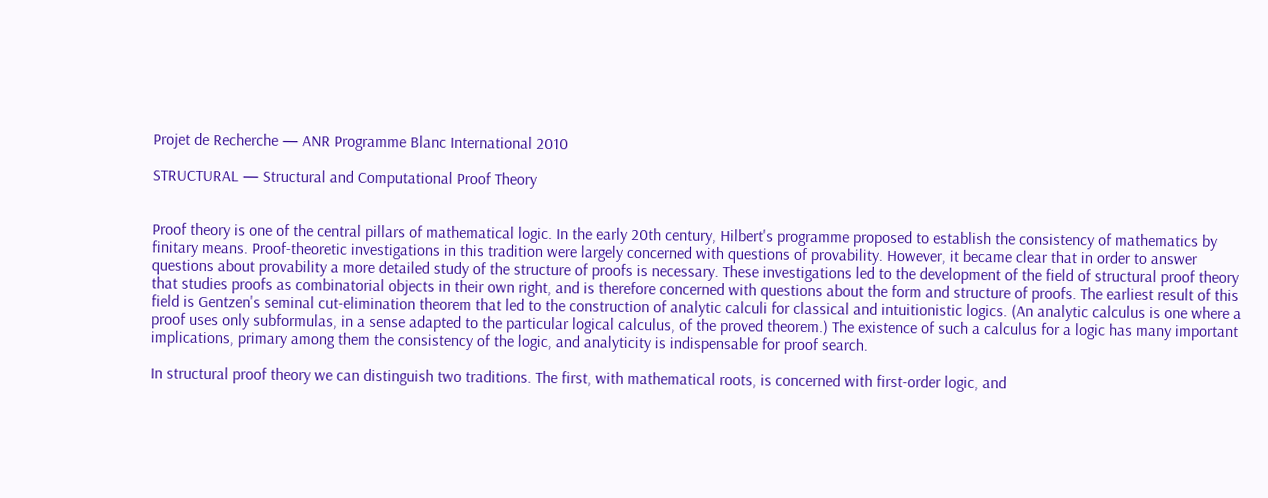Projet de Recherche — ANR Programme Blanc International 2010

STRUCTURAL — Structural and Computational Proof Theory


Proof theory is one of the central pillars of mathematical logic. In the early 20th century, Hilbert's programme proposed to establish the consistency of mathematics by finitary means. Proof-theoretic investigations in this tradition were largely concerned with questions of provability. However, it became clear that in order to answer questions about provability a more detailed study of the structure of proofs is necessary. These investigations led to the development of the field of structural proof theory that studies proofs as combinatorial objects in their own right, and is therefore concerned with questions about the form and structure of proofs. The earliest result of this field is Gentzen's seminal cut-elimination theorem that led to the construction of analytic calculi for classical and intuitionistic logics. (An analytic calculus is one where a proof uses only subformulas, in a sense adapted to the particular logical calculus, of the proved theorem.) The existence of such a calculus for a logic has many important implications, primary among them the consistency of the logic, and analyticity is indispensable for proof search.

In structural proof theory we can distinguish two traditions. The first, with mathematical roots, is concerned with first-order logic, and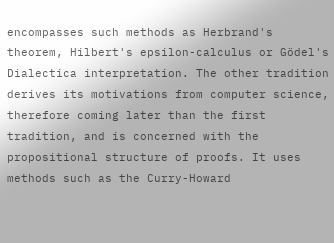encompasses such methods as Herbrand's theorem, Hilbert's epsilon-calculus or Gödel's Dialectica interpretation. The other tradition derives its motivations from computer science, therefore coming later than the first tradition, and is concerned with the propositional structure of proofs. It uses methods such as the Curry-Howard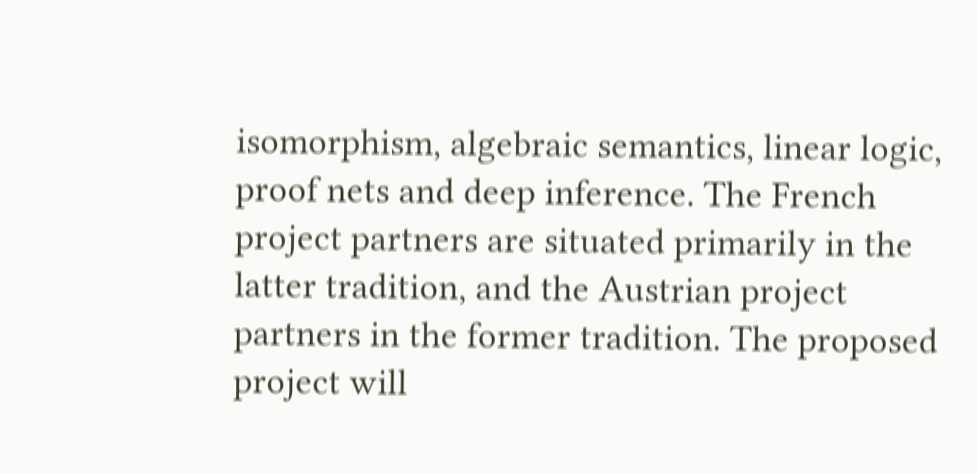isomorphism, algebraic semantics, linear logic, proof nets and deep inference. The French project partners are situated primarily in the latter tradition, and the Austrian project partners in the former tradition. The proposed project will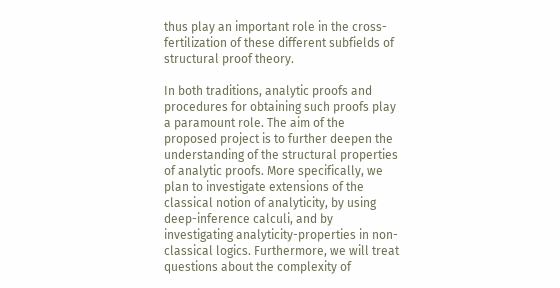thus play an important role in the cross-fertilization of these different subfields of structural proof theory.

In both traditions, analytic proofs and procedures for obtaining such proofs play a paramount role. The aim of the proposed project is to further deepen the understanding of the structural properties of analytic proofs. More specifically, we plan to investigate extensions of the classical notion of analyticity, by using deep-inference calculi, and by investigating analyticity-properties in non-classical logics. Furthermore, we will treat questions about the complexity of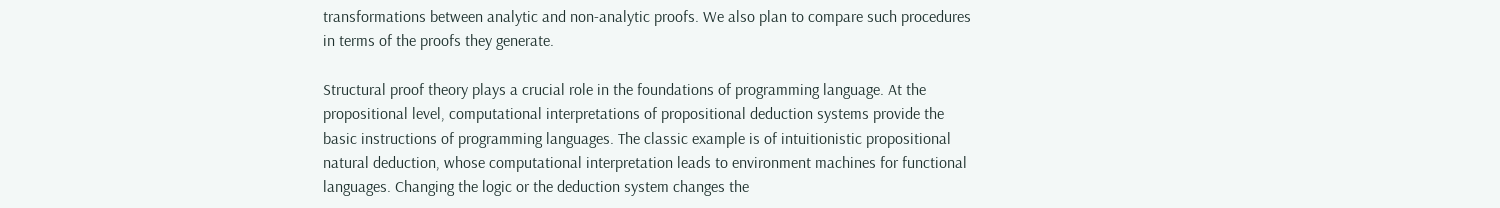transformations between analytic and non-analytic proofs. We also plan to compare such procedures in terms of the proofs they generate.

Structural proof theory plays a crucial role in the foundations of programming language. At the propositional level, computational interpretations of propositional deduction systems provide the basic instructions of programming languages. The classic example is of intuitionistic propositional natural deduction, whose computational interpretation leads to environment machines for functional languages. Changing the logic or the deduction system changes the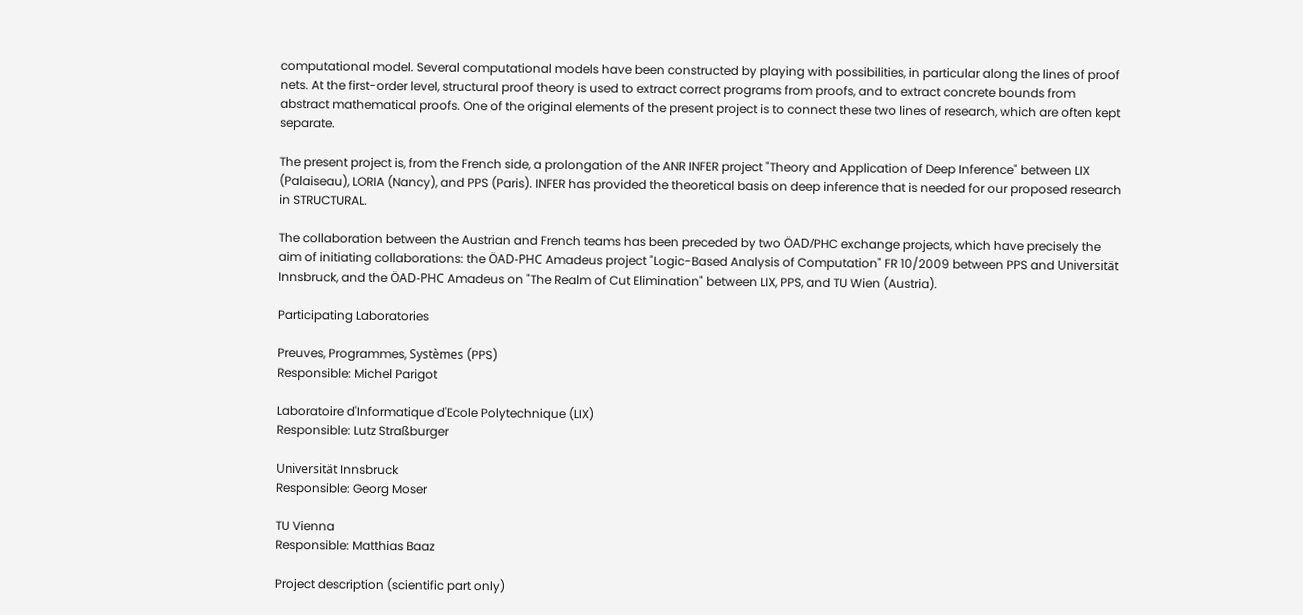computational model. Several computational models have been constructed by playing with possibilities, in particular along the lines of proof nets. At the first-order level, structural proof theory is used to extract correct programs from proofs, and to extract concrete bounds from abstract mathematical proofs. One of the original elements of the present project is to connect these two lines of research, which are often kept separate.

The present project is, from the French side, a prolongation of the ANR INFER project "Theory and Application of Deep Inference" between LIX (Palaiseau), LORIA (Nancy), and PPS (Paris). INFER has provided the theoretical basis on deep inference that is needed for our proposed research in STRUCTURAL.

The collaboration between the Austrian and French teams has been preceded by two ÖAD/PHC exchange projects, which have precisely the aim of initiating collaborations: the ÖAD-PHC Amadeus project "Logic-Based Analysis of Computation" FR 10/2009 between PPS and Universität Innsbruck, and the ÖAD-PHC Amadeus on "The Realm of Cut Elimination" between LIX, PPS, and TU Wien (Austria).

Participating Laboratories

Preuves, Programmes, Systèmes (PPS)
Responsible: Michel Parigot

Laboratoire d'Informatique d'Ecole Polytechnique (LIX)
Responsible: Lutz Straßburger

Universität Innsbruck
Responsible: Georg Moser

TU Vienna
Responsible: Matthias Baaz

Project description (scientific part only)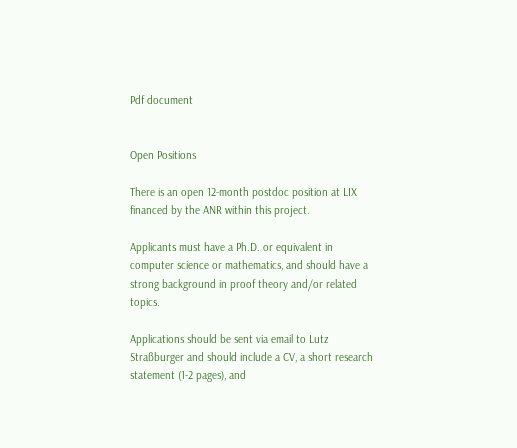Pdf document


Open Positions

There is an open 12-month postdoc position at LIX financed by the ANR within this project.

Applicants must have a Ph.D. or equivalent in computer science or mathematics, and should have a strong background in proof theory and/or related topics.

Applications should be sent via email to Lutz Straßburger and should include a CV, a short research statement (1-2 pages), and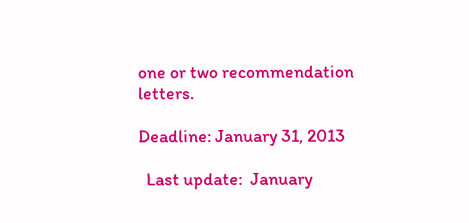one or two recommendation letters.

Deadline: January 31, 2013

  Last update:  January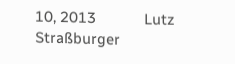10, 2013            Lutz Straßburger